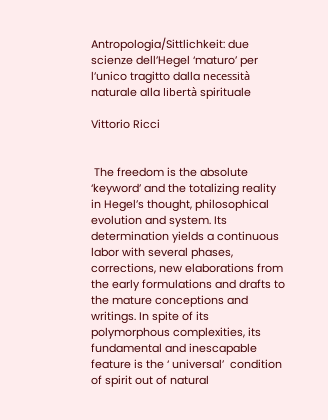Antropologia/Sittlichkeit: due scienze dell’Hegel ‘maturo’ per l’unico tragitto dalla necessità naturale alla libertà spirituale

Vittorio Ricci


 The freedom is the absolute ‘keyword’ and the totalizing reality in Hegel’s thought, philosophical evolution and system. Its determination yields a continuous labor with several phases, corrections, new elaborations from the early formulations and drafts to the mature conceptions and writings. In spite of its polymorphous complexities, its fundamental and inescapable feature is the ‘ universal’  condition of spirit out of natural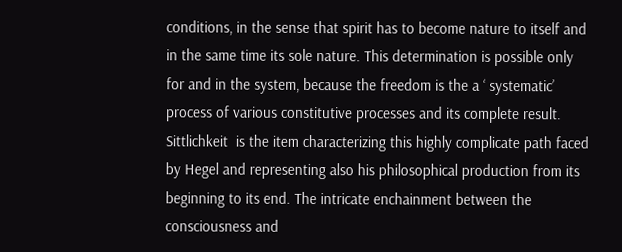conditions, in the sense that spirit has to become nature to itself and in the same time its sole nature. This determination is possible only for and in the system, because the freedom is the a ‘ systematic’  process of various constitutive processes and its complete result. Sittlichkeit  is the item characterizing this highly complicate path faced by Hegel and representing also his philosophical production from its beginning to its end. The intricate enchainment between the consciousness and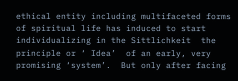ethical entity including multifaceted forms of spiritual life has induced to start individualizing in the Sittlichkeit  the principle or ‘ Idea’  of an early, very promising ‘system’.  But only after facing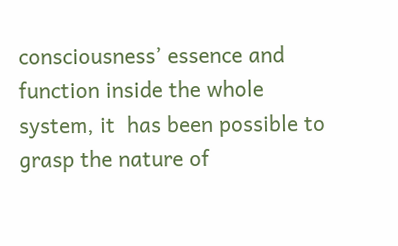consciousness’ essence and function inside the whole system, it  has been possible to grasp the nature of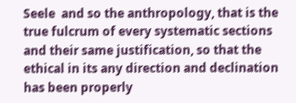Seele  and so the anthropology, that is the true fulcrum of every systematic sections and their same justification, so that the ethical in its any direction and declination has been properly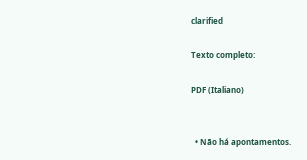clarified

Texto completo:

PDF (Italiano)


  • Não há apontamentos.